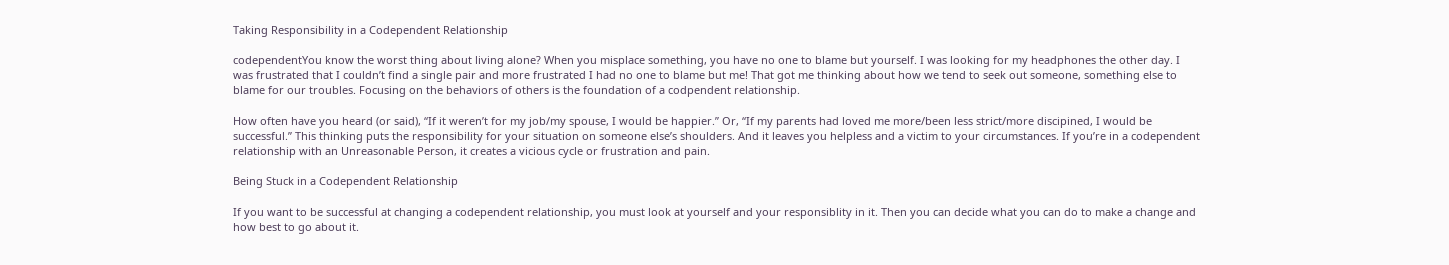Taking Responsibility in a Codependent Relationship

codependentYou know the worst thing about living alone? When you misplace something, you have no one to blame but yourself. I was looking for my headphones the other day. I was frustrated that I couldn’t find a single pair and more frustrated I had no one to blame but me! That got me thinking about how we tend to seek out someone, something else to blame for our troubles. Focusing on the behaviors of others is the foundation of a codpendent relationship.

How often have you heard (or said), “If it weren’t for my job/my spouse, I would be happier.” Or, “If my parents had loved me more/been less strict/more discipined, I would be successful.” This thinking puts the responsibility for your situation on someone else’s shoulders. And it leaves you helpless and a victim to your circumstances. If you’re in a codependent relationship with an Unreasonable Person, it creates a vicious cycle or frustration and pain.

Being Stuck in a Codependent Relationship

If you want to be successful at changing a codependent relationship, you must look at yourself and your responsiblity in it. Then you can decide what you can do to make a change and how best to go about it.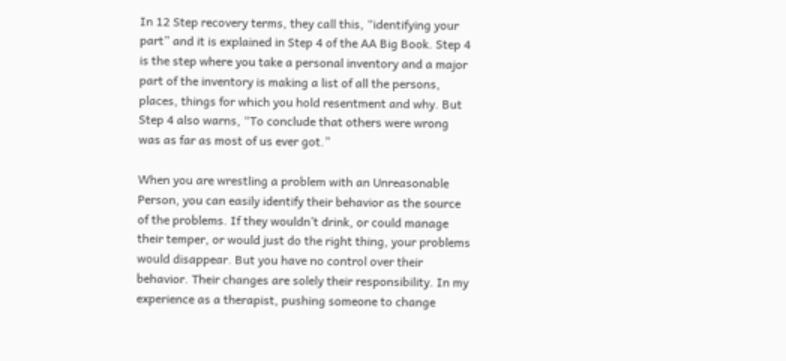In 12 Step recovery terms, they call this, “identifying your part” and it is explained in Step 4 of the AA Big Book. Step 4 is the step where you take a personal inventory and a major part of the inventory is making a list of all the persons, places, things for which you hold resentment and why. But Step 4 also warns, “To conclude that others were wrong was as far as most of us ever got.”

When you are wrestling a problem with an Unreasonable Person, you can easily identify their behavior as the source of the problems. If they wouldn’t drink, or could manage their temper, or would just do the right thing, your problems would disappear. But you have no control over their behavior. Their changes are solely their responsibility. In my experience as a therapist, pushing someone to change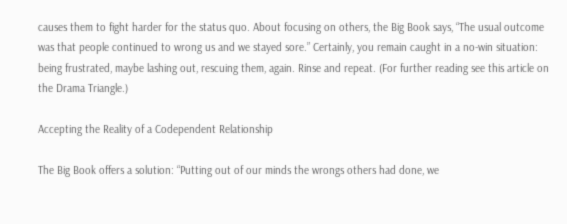causes them to fight harder for the status quo. About focusing on others, the Big Book says, “The usual outcome was that people continued to wrong us and we stayed sore.” Certainly, you remain caught in a no-win situation: being frustrated, maybe lashing out, rescuing them, again. Rinse and repeat. (For further reading see this article on the Drama Triangle.)

Accepting the Reality of a Codependent Relationship

The Big Book offers a solution: “Putting out of our minds the wrongs others had done, we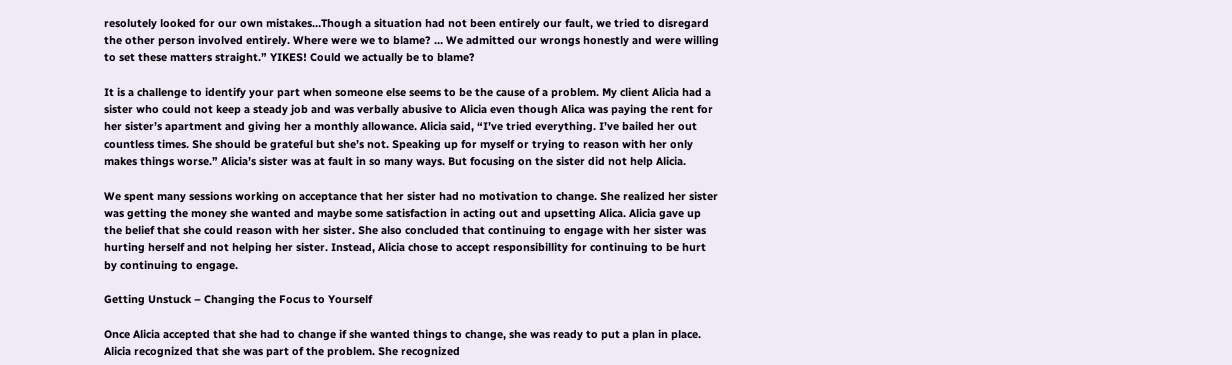resolutely looked for our own mistakes…Though a situation had not been entirely our fault, we tried to disregard the other person involved entirely. Where were we to blame? … We admitted our wrongs honestly and were willing to set these matters straight.” YIKES! Could we actually be to blame?

It is a challenge to identify your part when someone else seems to be the cause of a problem. My client Alicia had a sister who could not keep a steady job and was verbally abusive to Alicia even though Alica was paying the rent for her sister’s apartment and giving her a monthly allowance. Alicia said, “I’ve tried everything. I’ve bailed her out countless times. She should be grateful but she’s not. Speaking up for myself or trying to reason with her only makes things worse.” Alicia’s sister was at fault in so many ways. But focusing on the sister did not help Alicia.

We spent many sessions working on acceptance that her sister had no motivation to change. She realized her sister was getting the money she wanted and maybe some satisfaction in acting out and upsetting Alica. Alicia gave up the belief that she could reason with her sister. She also concluded that continuing to engage with her sister was hurting herself and not helping her sister. Instead, Alicia chose to accept responsibillity for continuing to be hurt by continuing to engage.

Getting Unstuck – Changing the Focus to Yourself

Once Alicia accepted that she had to change if she wanted things to change, she was ready to put a plan in place. Alicia recognized that she was part of the problem. She recognized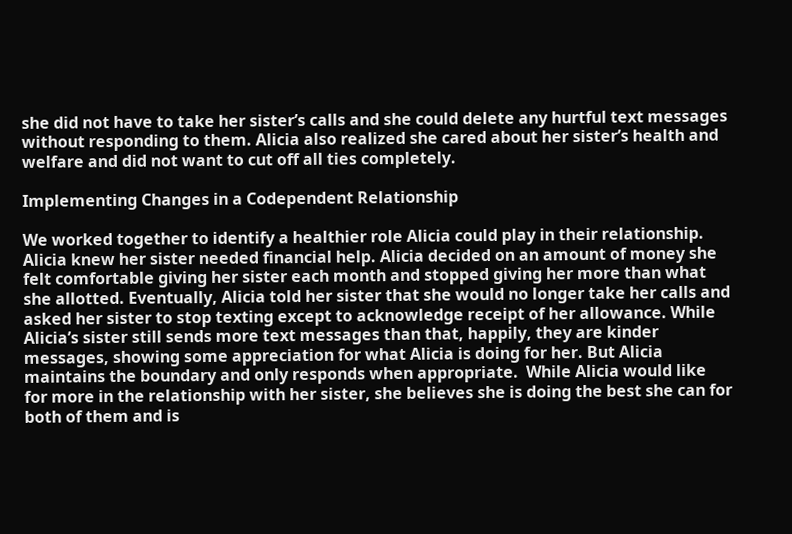she did not have to take her sister’s calls and she could delete any hurtful text messages without responding to them. Alicia also realized she cared about her sister’s health and welfare and did not want to cut off all ties completely.

Implementing Changes in a Codependent Relationship

We worked together to identify a healthier role Alicia could play in their relationship. Alicia knew her sister needed financial help. Alicia decided on an amount of money she felt comfortable giving her sister each month and stopped giving her more than what she allotted. Eventually, Alicia told her sister that she would no longer take her calls and asked her sister to stop texting except to acknowledge receipt of her allowance. While Alicia’s sister still sends more text messages than that, happily, they are kinder messages, showing some appreciation for what Alicia is doing for her. But Alicia maintains the boundary and only responds when appropriate.  While Alicia would like  for more in the relationship with her sister, she believes she is doing the best she can for both of them and is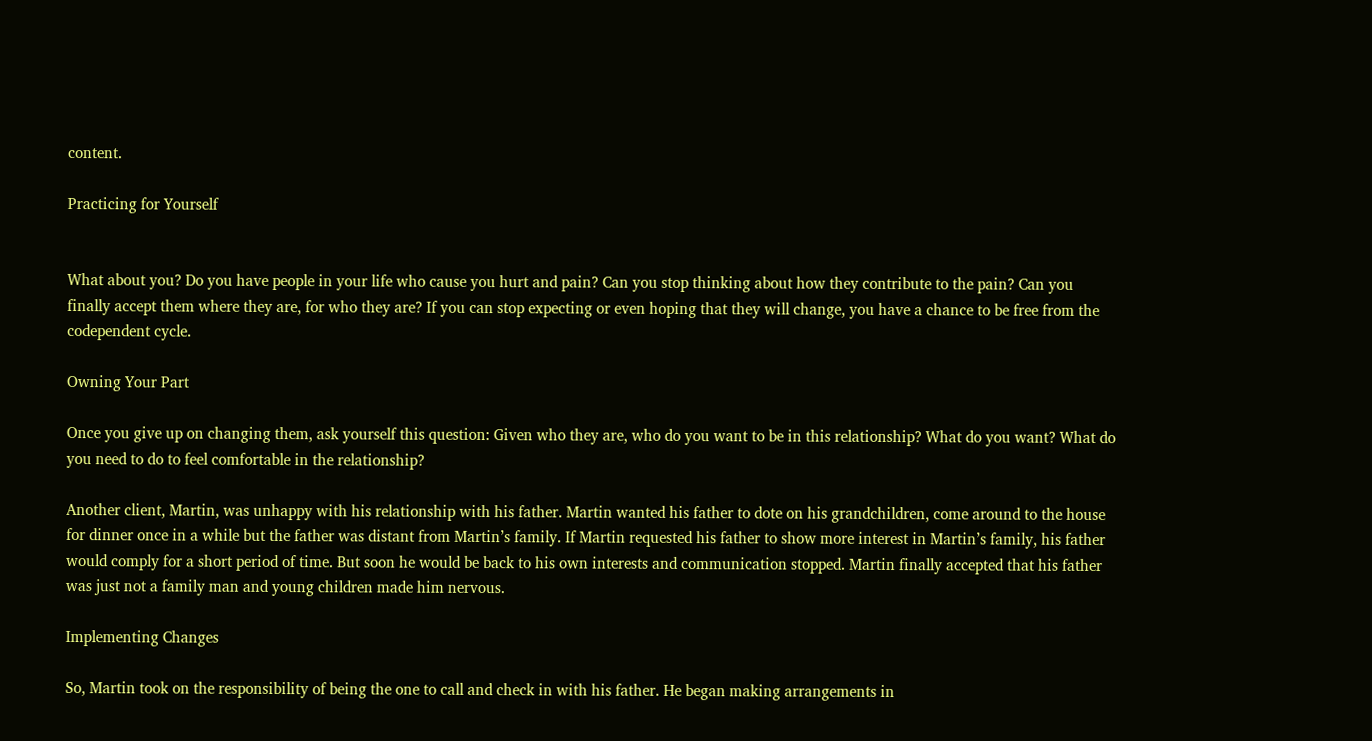content.

Practicing for Yourself


What about you? Do you have people in your life who cause you hurt and pain? Can you stop thinking about how they contribute to the pain? Can you finally accept them where they are, for who they are? If you can stop expecting or even hoping that they will change, you have a chance to be free from the codependent cycle.

Owning Your Part

Once you give up on changing them, ask yourself this question: Given who they are, who do you want to be in this relationship? What do you want? What do you need to do to feel comfortable in the relationship?

Another client, Martin, was unhappy with his relationship with his father. Martin wanted his father to dote on his grandchildren, come around to the house for dinner once in a while but the father was distant from Martin’s family. If Martin requested his father to show more interest in Martin’s family, his father would comply for a short period of time. But soon he would be back to his own interests and communication stopped. Martin finally accepted that his father was just not a family man and young children made him nervous.

Implementing Changes

So, Martin took on the responsibility of being the one to call and check in with his father. He began making arrangements in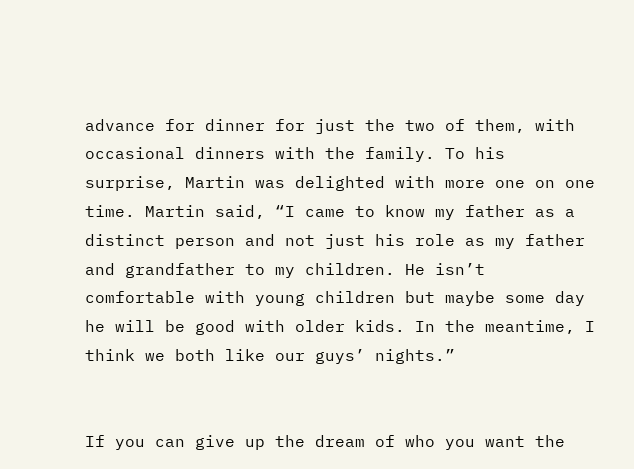advance for dinner for just the two of them, with occasional dinners with the family. To his surprise, Martin was delighted with more one on one time. Martin said, “I came to know my father as a distinct person and not just his role as my father and grandfather to my children. He isn’t comfortable with young children but maybe some day he will be good with older kids. In the meantime, I think we both like our guys’ nights.”


If you can give up the dream of who you want the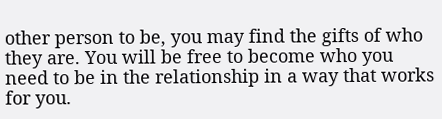other person to be, you may find the gifts of who they are. You will be free to become who you need to be in the relationship in a way that works for you.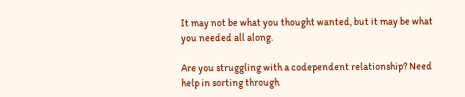It may not be what you thought wanted, but it may be what you needed all along.

Are you struggling with a codependent relationship? Need help in sorting through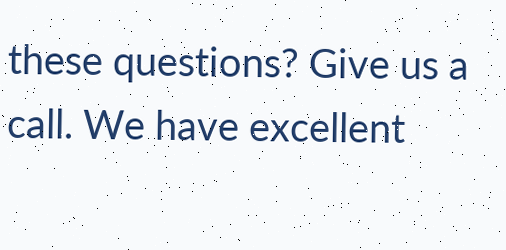these questions? Give us a call. We have excellent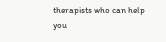therapists who can help you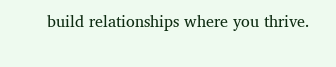build relationships where you thrive.